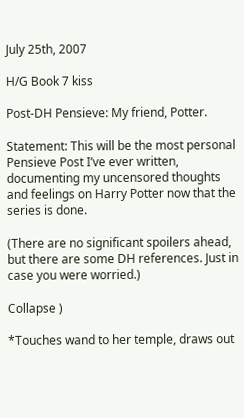July 25th, 2007

H/G Book 7 kiss

Post-DH Pensieve: My friend, Potter.

Statement: This will be the most personal Pensieve Post I’ve ever written, documenting my uncensored thoughts and feelings on Harry Potter now that the series is done.

(There are no significant spoilers ahead, but there are some DH references. Just in case you were worried.)

Collapse )

*Touches wand to her temple, draws out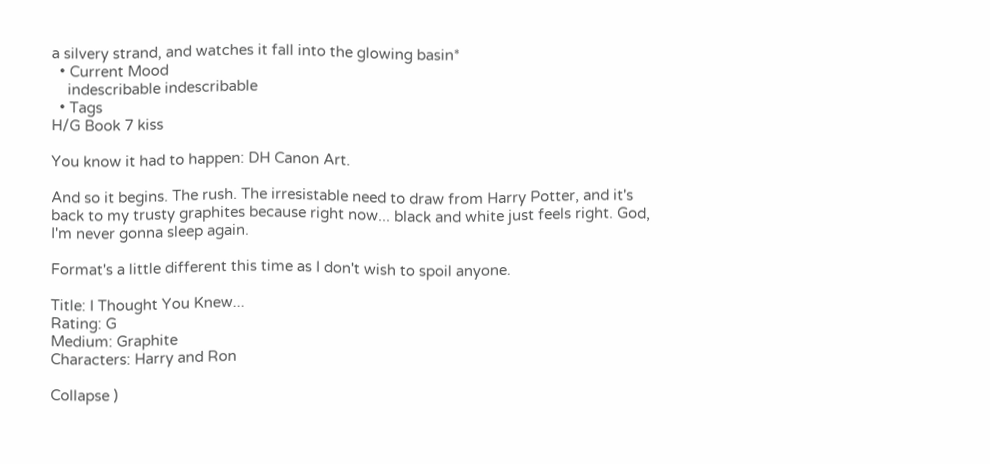a silvery strand, and watches it fall into the glowing basin*
  • Current Mood
    indescribable indescribable
  • Tags
H/G Book 7 kiss

You know it had to happen: DH Canon Art.

And so it begins. The rush. The irresistable need to draw from Harry Potter, and it's back to my trusty graphites because right now... black and white just feels right. God, I'm never gonna sleep again.

Format's a little different this time as I don't wish to spoil anyone.

Title: I Thought You Knew...
Rating: G
Medium: Graphite
Characters: Harry and Ron

Collapse )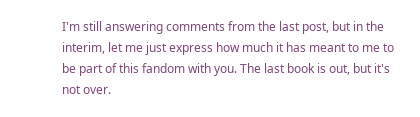I'm still answering comments from the last post, but in the interim, let me just express how much it has meant to me to be part of this fandom with you. The last book is out, but it's not over.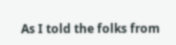As I told the folks from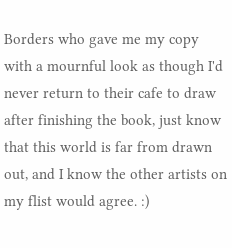Borders who gave me my copy with a mournful look as though I'd never return to their cafe to draw after finishing the book, just know that this world is far from drawn out, and I know the other artists on my flist would agree. :)